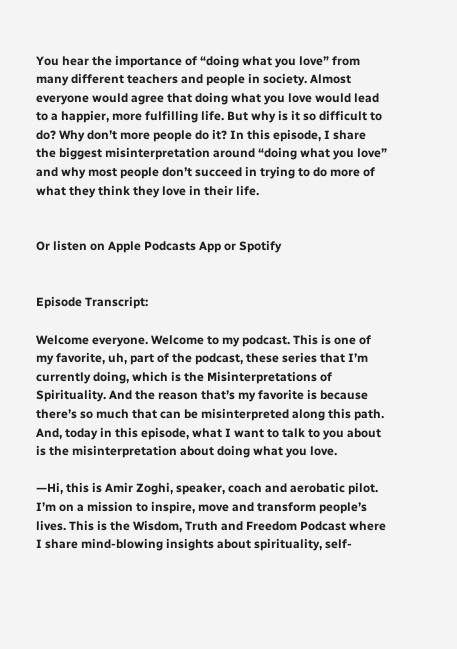You hear the importance of “doing what you love” from many different teachers and people in society. Almost everyone would agree that doing what you love would lead to a happier, more fulfilling life. But why is it so difficult to do? Why don’t more people do it? In this episode, I share the biggest misinterpretation around “doing what you love” and why most people don’t succeed in trying to do more of what they think they love in their life.


Or listen on Apple Podcasts App or Spotify


Episode Transcript:

Welcome everyone. Welcome to my podcast. This is one of my favorite, uh, part of the podcast, these series that I’m currently doing, which is the Misinterpretations of Spirituality. And the reason that’s my favorite is because there’s so much that can be misinterpreted along this path. And, today in this episode, what I want to talk to you about is the misinterpretation about doing what you love.

—Hi, this is Amir Zoghi, speaker, coach and aerobatic pilot. I’m on a mission to inspire, move and transform people’s lives. This is the Wisdom, Truth and Freedom Podcast where I share mind-blowing insights about spirituality, self-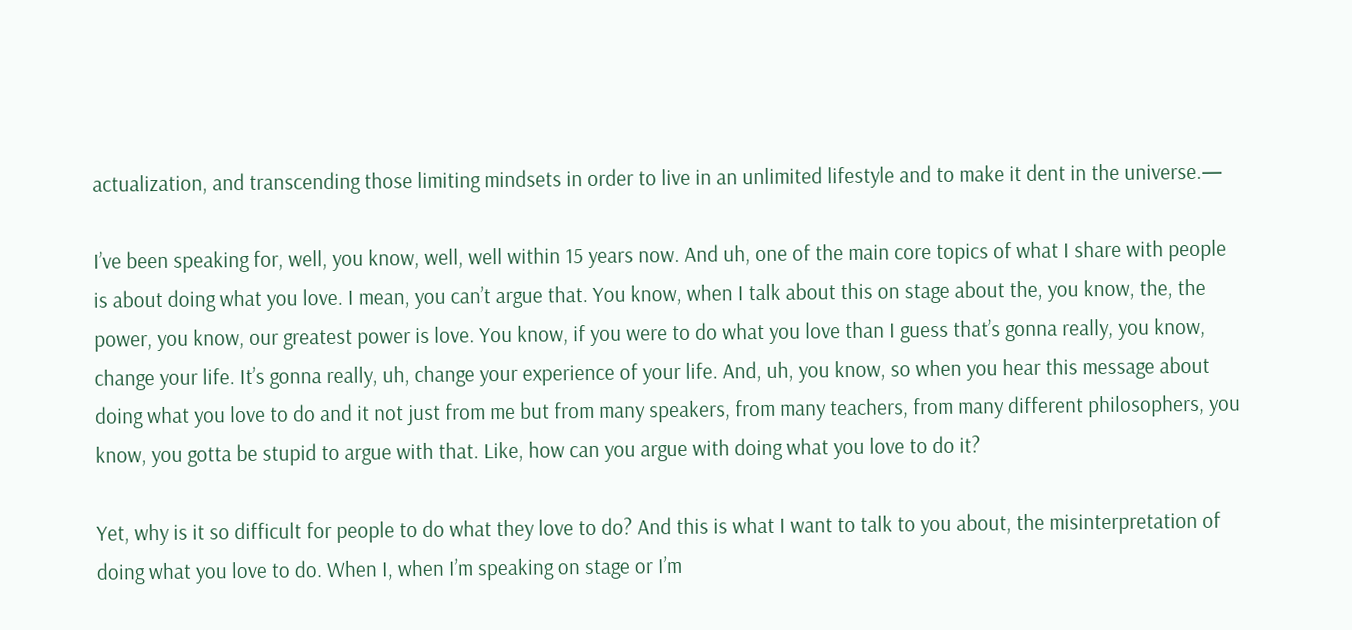actualization, and transcending those limiting mindsets in order to live in an unlimited lifestyle and to make it dent in the universe.—

I’ve been speaking for, well, you know, well, well within 15 years now. And uh, one of the main core topics of what I share with people is about doing what you love. I mean, you can’t argue that. You know, when I talk about this on stage about the, you know, the, the power, you know, our greatest power is love. You know, if you were to do what you love than I guess that’s gonna really, you know, change your life. It’s gonna really, uh, change your experience of your life. And, uh, you know, so when you hear this message about doing what you love to do and it not just from me but from many speakers, from many teachers, from many different philosophers, you know, you gotta be stupid to argue with that. Like, how can you argue with doing what you love to do it?

Yet, why is it so difficult for people to do what they love to do? And this is what I want to talk to you about, the misinterpretation of doing what you love to do. When I, when I’m speaking on stage or I’m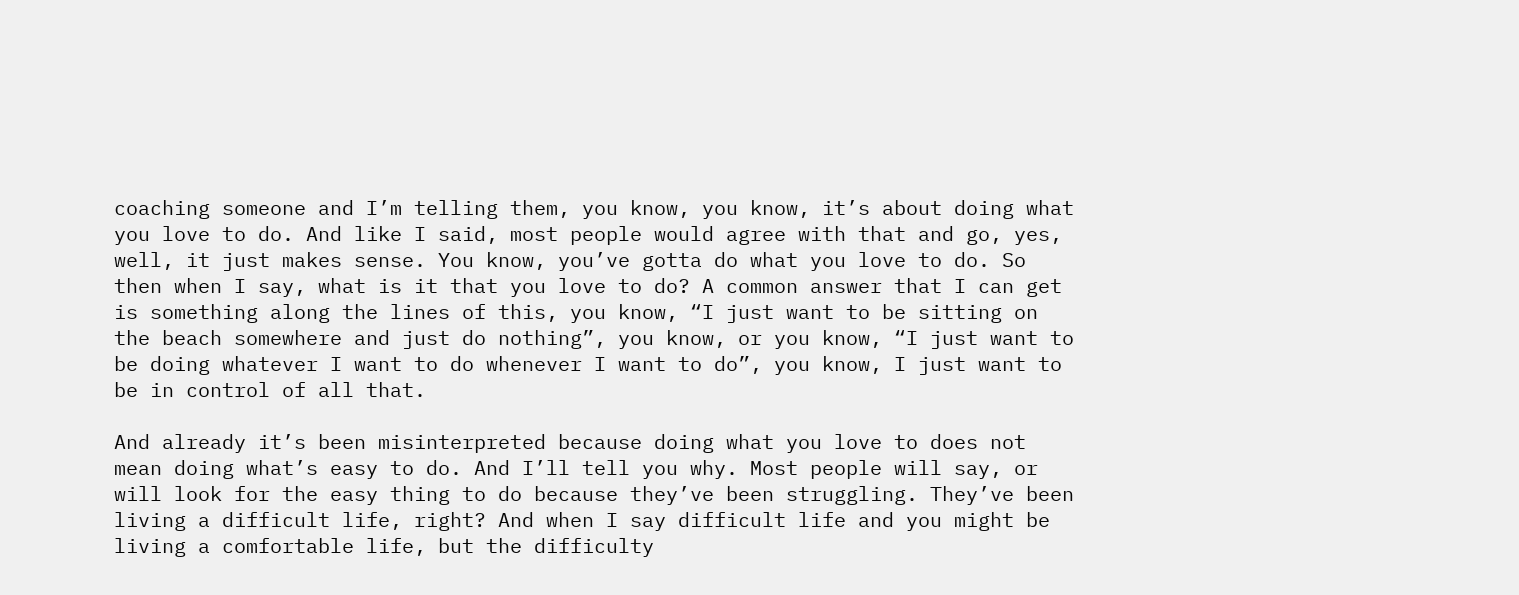coaching someone and I’m telling them, you know, you know, it’s about doing what you love to do. And like I said, most people would agree with that and go, yes, well, it just makes sense. You know, you’ve gotta do what you love to do. So then when I say, what is it that you love to do? A common answer that I can get is something along the lines of this, you know, “I just want to be sitting on the beach somewhere and just do nothing”, you know, or you know, “I just want to be doing whatever I want to do whenever I want to do”, you know, I just want to be in control of all that.

And already it’s been misinterpreted because doing what you love to does not mean doing what’s easy to do. And I’ll tell you why. Most people will say, or will look for the easy thing to do because they’ve been struggling. They’ve been living a difficult life, right? And when I say difficult life and you might be living a comfortable life, but the difficulty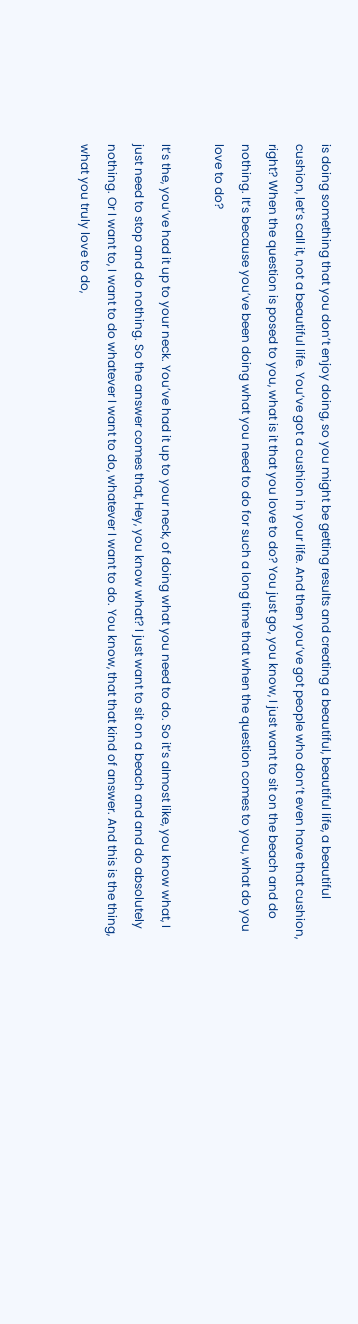is doing something that you don’t enjoy doing, so you might be getting results and creating a beautiful, beautiful life, a beautiful cushion, let’s call it, not a beautiful life. You’ve got a cushion in your life. And then you’ve got people who don’t even have that cushion, right? When the question is posed to you, what is it that you love to do? You just go, you know, I just want to sit on the beach and do nothing. It’s because you’ve been doing what you need to do for such a long time that when the question comes to you, what do you love to do?

It’s the, you’ve had it up to your neck. You’ve had it up to your neck, of doing what you need to do. So it’s almost like, you know what, I just need to stop and do nothing. So the answer comes that, Hey, you know what? I just want to sit on a beach and and do absolutely nothing. Or I want to, I want to do whatever I want to do, whatever I want to do. You know, that that kind of answer. And this is the thing, what you truly love to do,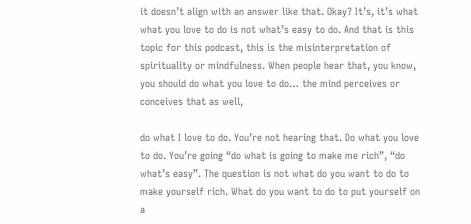it doesn’t align with an answer like that. Okay? It’s, it’s what what you love to do is not what’s easy to do. And that is this topic for this podcast, this is the misinterpretation of spirituality or mindfulness. When people hear that, you know, you should do what you love to do… the mind perceives or conceives that as well,

do what I love to do. You’re not hearing that. Do what you love to do. You’re going “do what is going to make me rich”, “do what’s easy”. The question is not what do you want to do to make yourself rich. What do you want to do to put yourself on a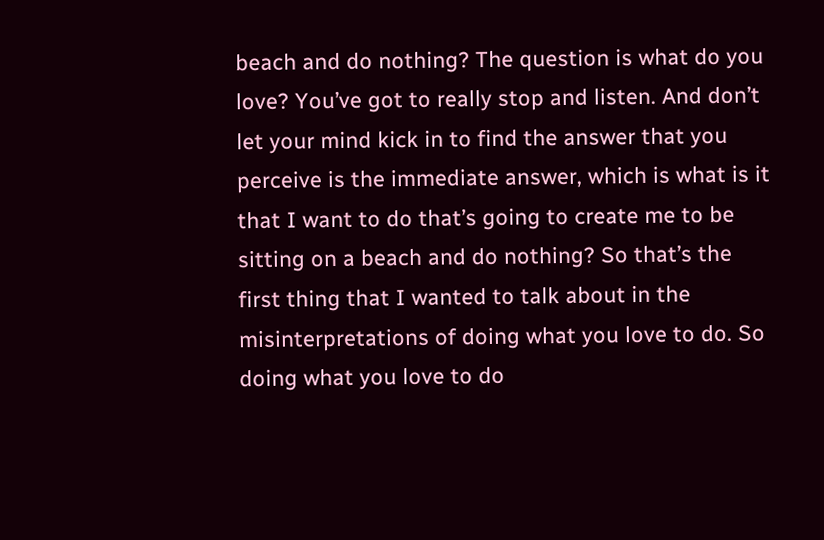beach and do nothing? The question is what do you love? You’ve got to really stop and listen. And don’t let your mind kick in to find the answer that you perceive is the immediate answer, which is what is it that I want to do that’s going to create me to be sitting on a beach and do nothing? So that’s the first thing that I wanted to talk about in the misinterpretations of doing what you love to do. So doing what you love to do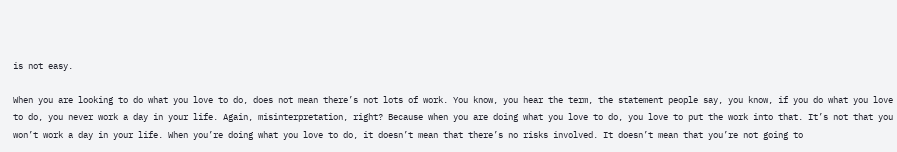is not easy.

When you are looking to do what you love to do, does not mean there’s not lots of work. You know, you hear the term, the statement people say, you know, if you do what you love to do, you never work a day in your life. Again, misinterpretation, right? Because when you are doing what you love to do, you love to put the work into that. It’s not that you won’t work a day in your life. When you’re doing what you love to do, it doesn’t mean that there’s no risks involved. It doesn’t mean that you’re not going to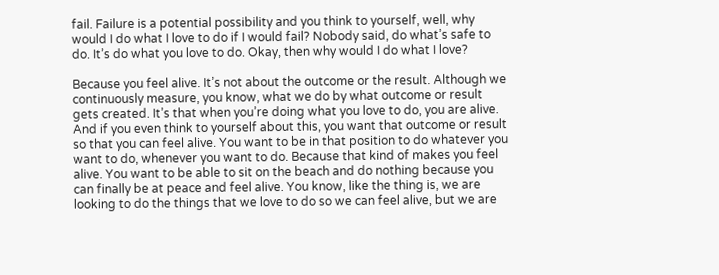fail. Failure is a potential possibility and you think to yourself, well, why would I do what I love to do if I would fail? Nobody said, do what’s safe to do. It’s do what you love to do. Okay, then why would I do what I love?

Because you feel alive. It’s not about the outcome or the result. Although we continuously measure, you know, what we do by what outcome or result gets created. It’s that when you’re doing what you love to do, you are alive. And if you even think to yourself about this, you want that outcome or result so that you can feel alive. You want to be in that position to do whatever you want to do, whenever you want to do. Because that kind of makes you feel alive. You want to be able to sit on the beach and do nothing because you can finally be at peace and feel alive. You know, like the thing is, we are looking to do the things that we love to do so we can feel alive, but we are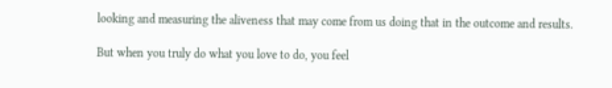looking and measuring the aliveness that may come from us doing that in the outcome and results.

But when you truly do what you love to do, you feel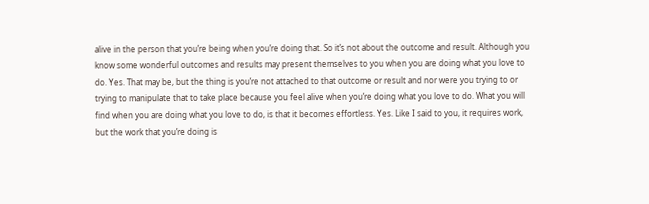alive in the person that you’re being when you’re doing that. So it’s not about the outcome and result. Although you know some wonderful outcomes and results may present themselves to you when you are doing what you love to do. Yes. That may be, but the thing is you’re not attached to that outcome or result and nor were you trying to or trying to manipulate that to take place because you feel alive when you’re doing what you love to do. What you will find when you are doing what you love to do, is that it becomes effortless. Yes. Like I said to you, it requires work, but the work that you’re doing is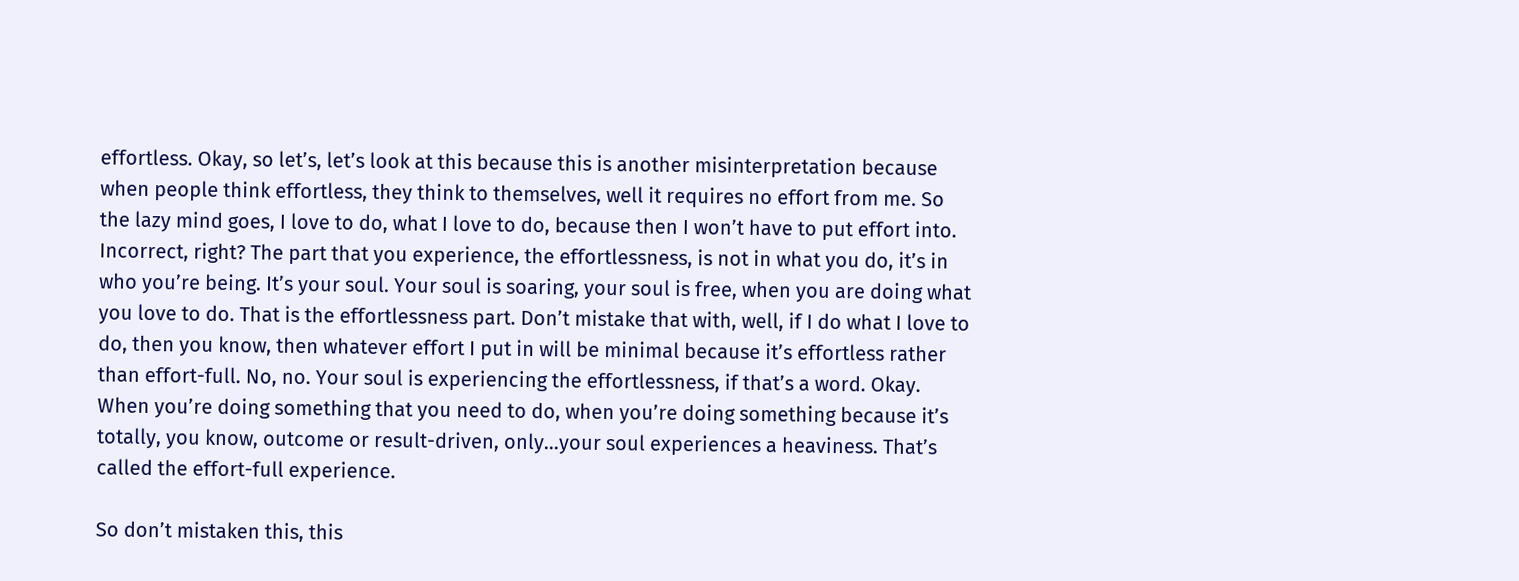effortless. Okay, so let’s, let’s look at this because this is another misinterpretation because when people think effortless, they think to themselves, well it requires no effort from me. So the lazy mind goes, I love to do, what I love to do, because then I won’t have to put effort into. Incorrect, right? The part that you experience, the effortlessness, is not in what you do, it’s in who you’re being. It’s your soul. Your soul is soaring, your soul is free, when you are doing what you love to do. That is the effortlessness part. Don’t mistake that with, well, if I do what I love to do, then you know, then whatever effort I put in will be minimal because it’s effortless rather than effort-full. No, no. Your soul is experiencing the effortlessness, if that’s a word. Okay. When you’re doing something that you need to do, when you’re doing something because it’s totally, you know, outcome or result-driven, only…your soul experiences a heaviness. That’s called the effort-full experience.

So don’t mistaken this, this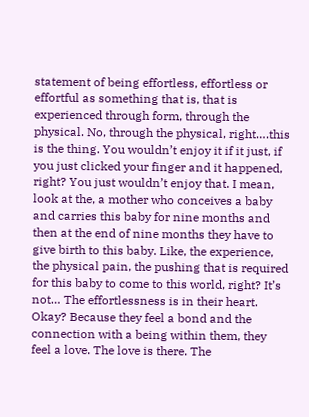statement of being effortless, effortless or effortful as something that is, that is experienced through form, through the physical. No, through the physical, right….this is the thing. You wouldn’t enjoy it if it just, if you just clicked your finger and it happened, right? You just wouldn’t enjoy that. I mean, look at the, a mother who conceives a baby and carries this baby for nine months and then at the end of nine months they have to give birth to this baby. Like, the experience, the physical pain, the pushing that is required for this baby to come to this world, right? It’s not… The effortlessness is in their heart. Okay? Because they feel a bond and the connection with a being within them, they feel a love. The love is there. The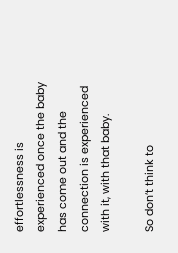effortlessness is experienced once the baby has come out and the connection is experienced with it, with that baby.

So don’t think to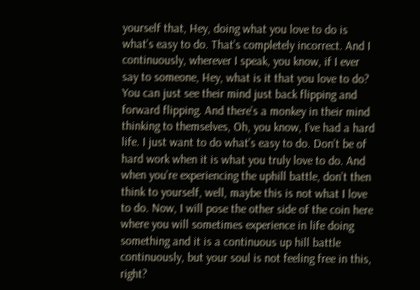yourself that, Hey, doing what you love to do is what’s easy to do. That’s completely incorrect. And I continuously, wherever I speak, you know, if I ever say to someone, Hey, what is it that you love to do? You can just see their mind just back flipping and forward flipping. And there’s a monkey in their mind thinking to themselves, Oh, you know, I’ve had a hard life. I just want to do what’s easy to do. Don’t be of hard work when it is what you truly love to do. And when you’re experiencing the uphill battle, don’t then think to yourself, well, maybe this is not what I love to do. Now, I will pose the other side of the coin here where you will sometimes experience in life doing something and it is a continuous up hill battle continuously, but your soul is not feeling free in this, right?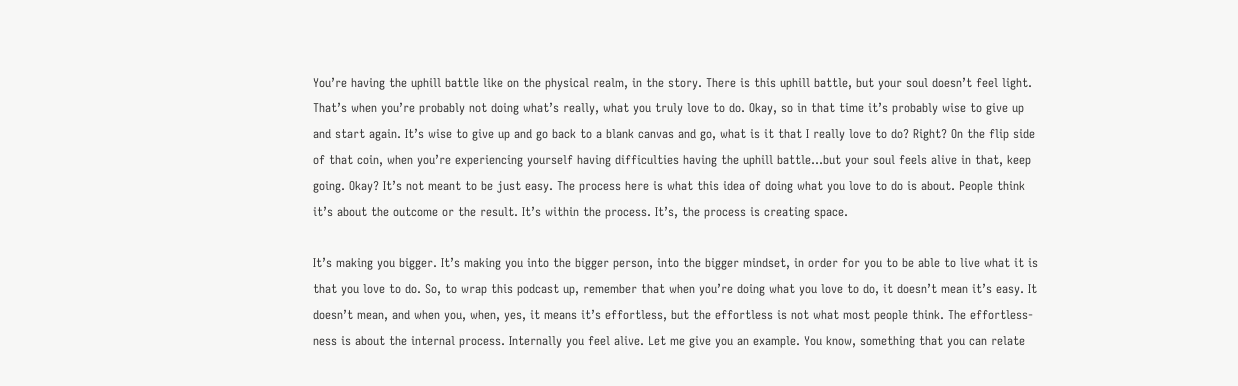You’re having the uphill battle like on the physical realm, in the story. There is this uphill battle, but your soul doesn’t feel light. That’s when you’re probably not doing what’s really, what you truly love to do. Okay, so in that time it’s probably wise to give up and start again. It’s wise to give up and go back to a blank canvas and go, what is it that I really love to do? Right? On the flip side of that coin, when you’re experiencing yourself having difficulties having the uphill battle…but your soul feels alive in that, keep going. Okay? It’s not meant to be just easy. The process here is what this idea of doing what you love to do is about. People think it’s about the outcome or the result. It’s within the process. It’s, the process is creating space.

It’s making you bigger. It’s making you into the bigger person, into the bigger mindset, in order for you to be able to live what it is that you love to do. So, to wrap this podcast up, remember that when you’re doing what you love to do, it doesn’t mean it’s easy. It doesn’t mean, and when you, when, yes, it means it’s effortless, but the effortless is not what most people think. The effortless-ness is about the internal process. Internally you feel alive. Let me give you an example. You know, something that you can relate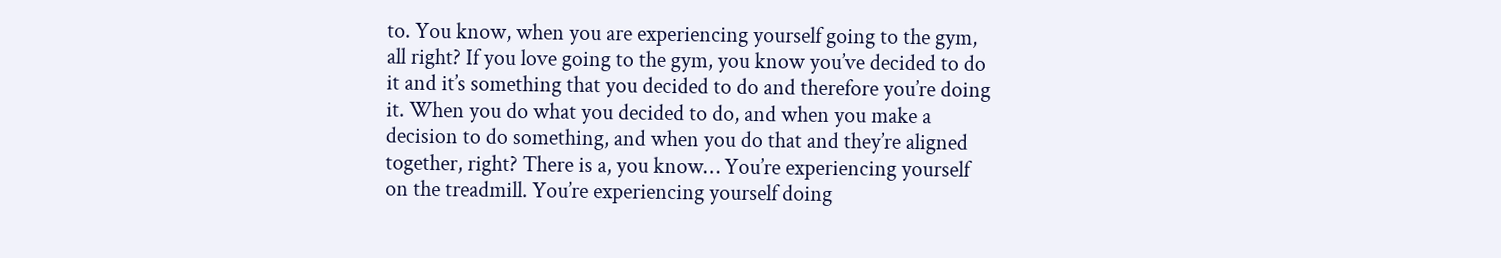to. You know, when you are experiencing yourself going to the gym, all right? If you love going to the gym, you know you’ve decided to do it and it’s something that you decided to do and therefore you’re doing it. When you do what you decided to do, and when you make a decision to do something, and when you do that and they’re aligned together, right? There is a, you know… You’re experiencing yourself on the treadmill. You’re experiencing yourself doing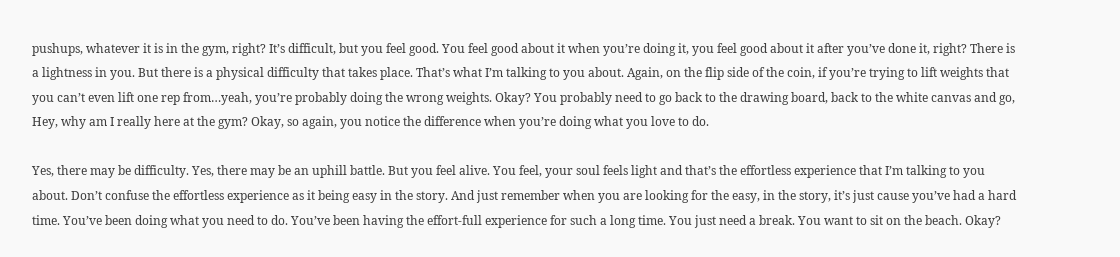pushups, whatever it is in the gym, right? It’s difficult, but you feel good. You feel good about it when you’re doing it, you feel good about it after you’ve done it, right? There is a lightness in you. But there is a physical difficulty that takes place. That’s what I’m talking to you about. Again, on the flip side of the coin, if you’re trying to lift weights that you can’t even lift one rep from…yeah, you’re probably doing the wrong weights. Okay? You probably need to go back to the drawing board, back to the white canvas and go, Hey, why am I really here at the gym? Okay, so again, you notice the difference when you’re doing what you love to do.

Yes, there may be difficulty. Yes, there may be an uphill battle. But you feel alive. You feel, your soul feels light and that’s the effortless experience that I’m talking to you about. Don’t confuse the effortless experience as it being easy in the story. And just remember when you are looking for the easy, in the story, it’s just cause you’ve had a hard time. You’ve been doing what you need to do. You’ve been having the effort-full experience for such a long time. You just need a break. You want to sit on the beach. Okay?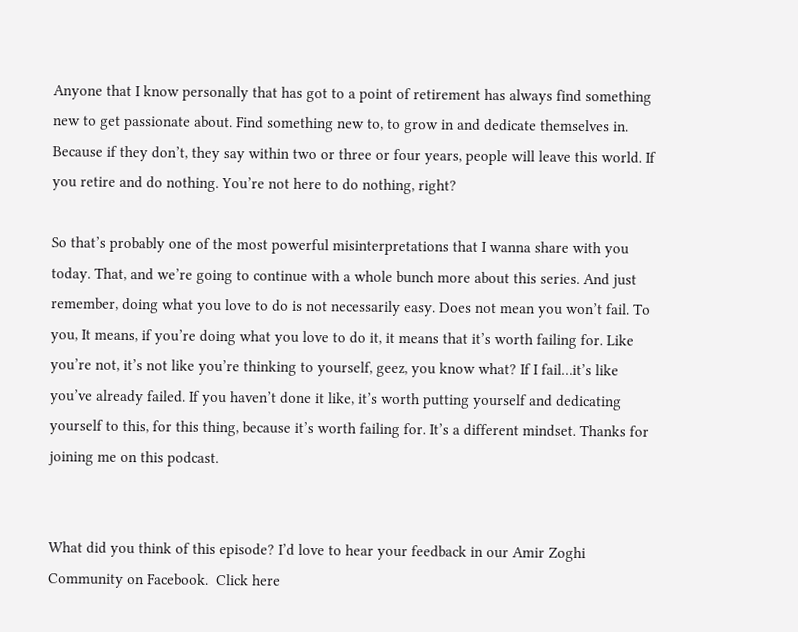Anyone that I know personally that has got to a point of retirement has always find something new to get passionate about. Find something new to, to grow in and dedicate themselves in. Because if they don’t, they say within two or three or four years, people will leave this world. If you retire and do nothing. You’re not here to do nothing, right?

So that’s probably one of the most powerful misinterpretations that I wanna share with you today. That, and we’re going to continue with a whole bunch more about this series. And just remember, doing what you love to do is not necessarily easy. Does not mean you won’t fail. To you, It means, if you’re doing what you love to do it, it means that it’s worth failing for. Like you’re not, it’s not like you’re thinking to yourself, geez, you know what? If I fail…it’s like you’ve already failed. If you haven’t done it like, it’s worth putting yourself and dedicating yourself to this, for this thing, because it’s worth failing for. It’s a different mindset. Thanks for joining me on this podcast.


What did you think of this episode? I’d love to hear your feedback in our Amir Zoghi Community on Facebook.  Click here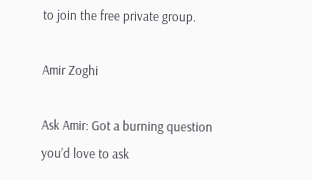to join the free private group.

Amir Zoghi

Ask Amir: Got a burning question you’d love to ask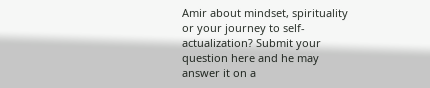Amir about mindset, spirituality or your journey to self-actualization? Submit your question here and he may answer it on a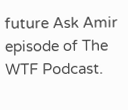future Ask Amir episode of The WTF Podcast.